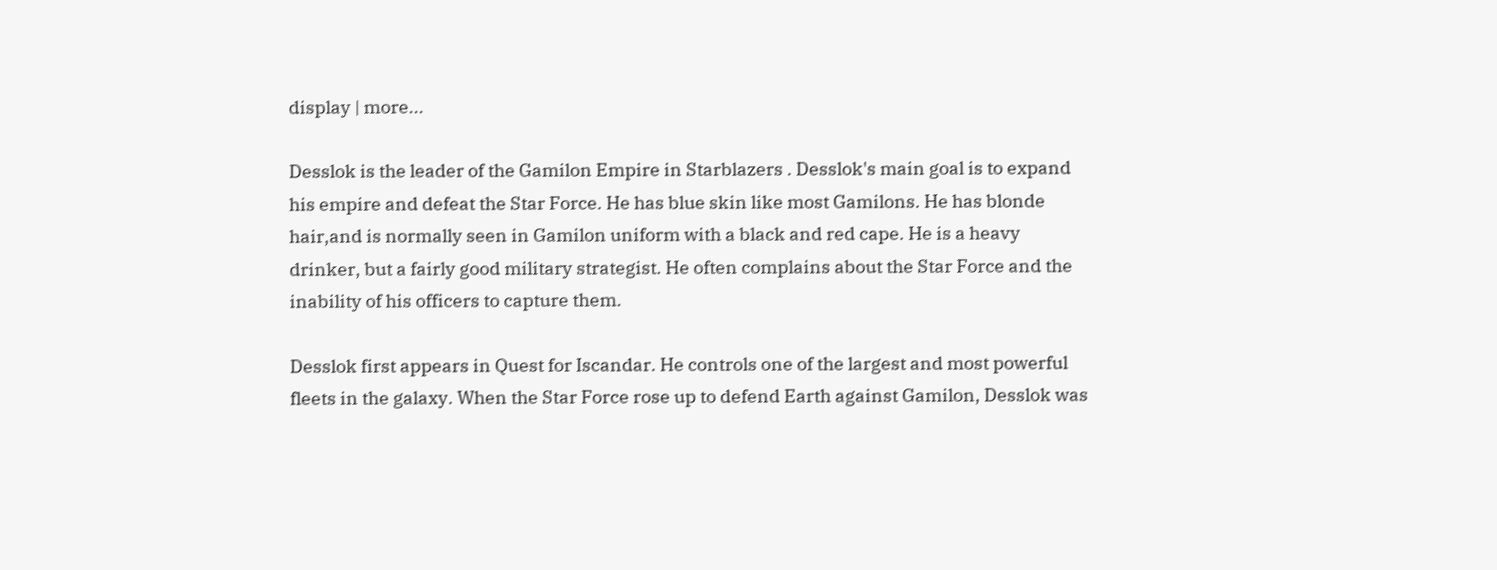display | more...

Desslok is the leader of the Gamilon Empire in Starblazers . Desslok's main goal is to expand his empire and defeat the Star Force. He has blue skin like most Gamilons. He has blonde hair,and is normally seen in Gamilon uniform with a black and red cape. He is a heavy drinker, but a fairly good military strategist. He often complains about the Star Force and the inability of his officers to capture them.

Desslok first appears in Quest for Iscandar. He controls one of the largest and most powerful fleets in the galaxy. When the Star Force rose up to defend Earth against Gamilon, Desslok was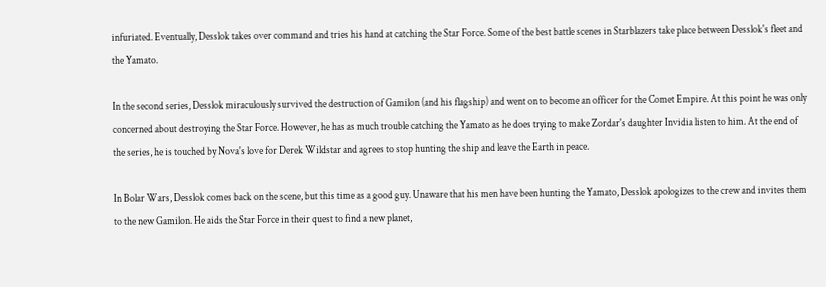infuriated. Eventually, Desslok takes over command and tries his hand at catching the Star Force. Some of the best battle scenes in Starblazers take place between Desslok's fleet and the Yamato.

In the second series, Desslok miraculously survived the destruction of Gamilon (and his flagship) and went on to become an officer for the Comet Empire. At this point he was only concerned about destroying the Star Force. However, he has as much trouble catching the Yamato as he does trying to make Zordar's daughter Invidia listen to him. At the end of the series, he is touched by Nova's love for Derek Wildstar and agrees to stop hunting the ship and leave the Earth in peace.

In Bolar Wars, Desslok comes back on the scene, but this time as a good guy. Unaware that his men have been hunting the Yamato, Desslok apologizes to the crew and invites them to the new Gamilon. He aids the Star Force in their quest to find a new planet,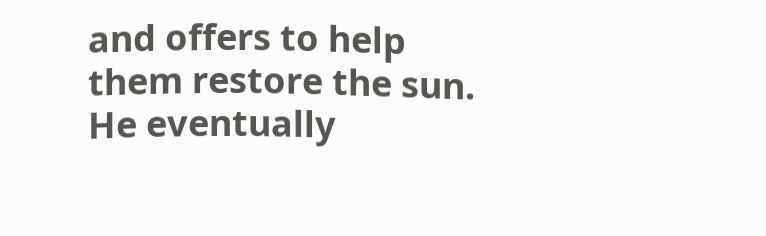and offers to help them restore the sun. He eventually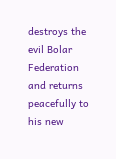destroys the evil Bolar Federation and returns peacefully to his new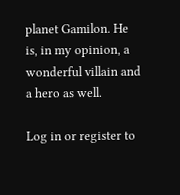planet Gamilon. He is, in my opinion, a wonderful villain and a hero as well.

Log in or register to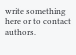write something here or to contact authors.